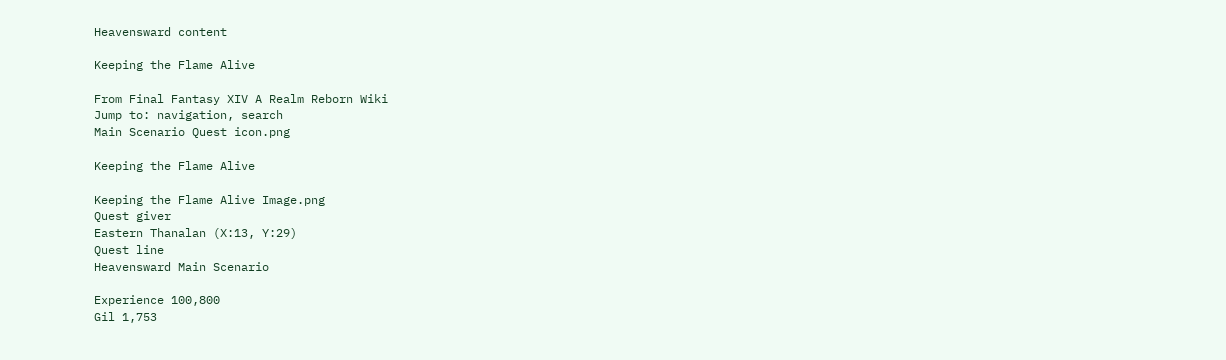Heavensward content

Keeping the Flame Alive

From Final Fantasy XIV A Realm Reborn Wiki
Jump to: navigation, search
Main Scenario Quest icon.png

Keeping the Flame Alive

Keeping the Flame Alive Image.png
Quest giver
Eastern Thanalan (X:13, Y:29)
Quest line
Heavensward Main Scenario

Experience 100,800
Gil 1,753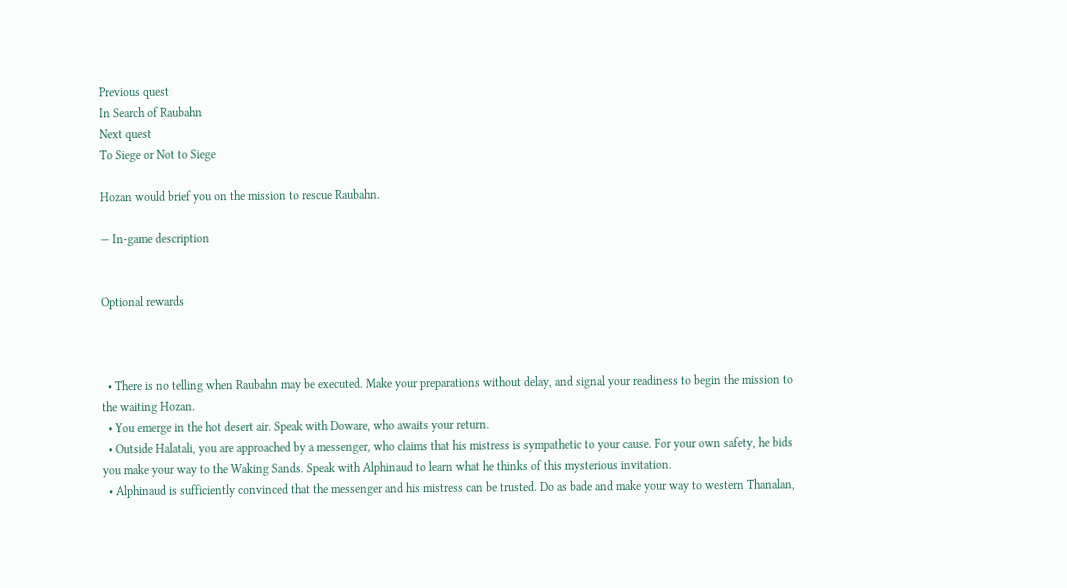Previous quest
In Search of Raubahn
Next quest
To Siege or Not to Siege

Hozan would brief you on the mission to rescue Raubahn.

— In-game description


Optional rewards



  • There is no telling when Raubahn may be executed. Make your preparations without delay, and signal your readiness to begin the mission to the waiting Hozan.
  • You emerge in the hot desert air. Speak with Doware, who awaits your return.
  • Outside Halatali, you are approached by a messenger, who claims that his mistress is sympathetic to your cause. For your own safety, he bids you make your way to the Waking Sands. Speak with Alphinaud to learn what he thinks of this mysterious invitation.
  • Alphinaud is sufficiently convinced that the messenger and his mistress can be trusted. Do as bade and make your way to western Thanalan,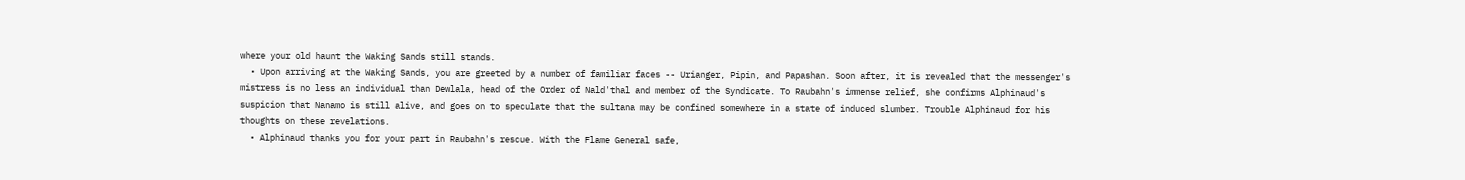where your old haunt the Waking Sands still stands.
  • Upon arriving at the Waking Sands, you are greeted by a number of familiar faces -- Urianger, Pipin, and Papashan. Soon after, it is revealed that the messenger's mistress is no less an individual than Dewlala, head of the Order of Nald'thal and member of the Syndicate. To Raubahn's immense relief, she confirms Alphinaud's suspicion that Nanamo is still alive, and goes on to speculate that the sultana may be confined somewhere in a state of induced slumber. Trouble Alphinaud for his thoughts on these revelations.
  • Alphinaud thanks you for your part in Raubahn's rescue. With the Flame General safe,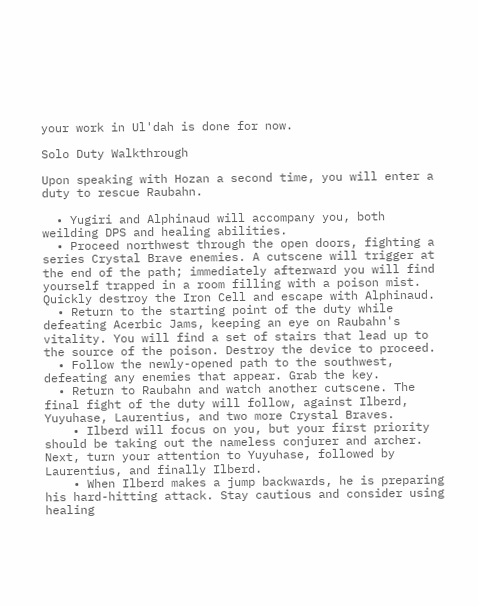your work in Ul'dah is done for now.

Solo Duty Walkthrough

Upon speaking with Hozan a second time, you will enter a duty to rescue Raubahn.

  • Yugiri and Alphinaud will accompany you, both weilding DPS and healing abilities.
  • Proceed northwest through the open doors, fighting a series Crystal Brave enemies. A cutscene will trigger at the end of the path; immediately afterward you will find yourself trapped in a room filling with a poison mist. Quickly destroy the Iron Cell and escape with Alphinaud.
  • Return to the starting point of the duty while defeating Acerbic Jams, keeping an eye on Raubahn's vitality. You will find a set of stairs that lead up to the source of the poison. Destroy the device to proceed.
  • Follow the newly-opened path to the southwest, defeating any enemies that appear. Grab the key.
  • Return to Raubahn and watch another cutscene. The final fight of the duty will follow, against Ilberd, Yuyuhase, Laurentius, and two more Crystal Braves.
    • Ilberd will focus on you, but your first priority should be taking out the nameless conjurer and archer. Next, turn your attention to Yuyuhase, followed by Laurentius, and finally Ilberd.
    • When Ilberd makes a jump backwards, he is preparing his hard-hitting attack. Stay cautious and consider using healing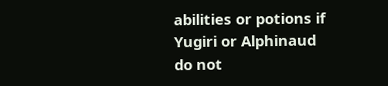abilities or potions if Yugiri or Alphinaud do not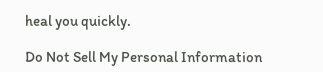heal you quickly.

Do Not Sell My Personal Information